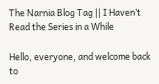The Narnia Blog Tag || I Haven’t Read the Series in a While

Hello, everyone, and welcome back to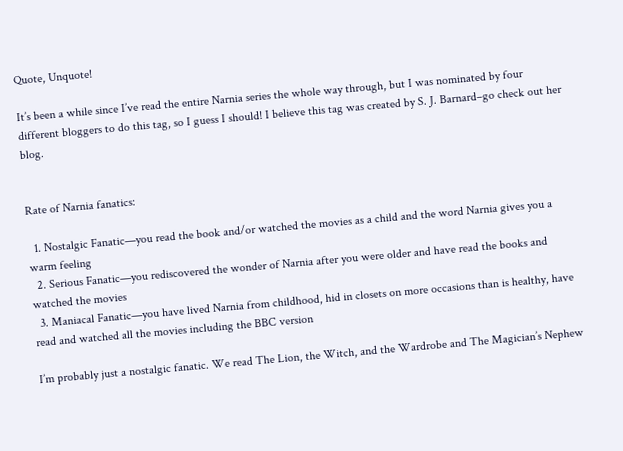Quote, Unquote!

It’s been a while since I’ve read the entire Narnia series the whole way through, but I was nominated by four different bloggers to do this tag, so I guess I should! I believe this tag was created by S. J. Barnard–go check out her blog.


Rate of Narnia fanatics:

  1. Nostalgic Fanatic—you read the book and/or watched the movies as a child and the word Narnia gives you a warm feeling
  2. Serious Fanatic—you rediscovered the wonder of Narnia after you were older and have read the books and watched the movies
  3. Maniacal Fanatic—you have lived Narnia from childhood, hid in closets on more occasions than is healthy, have read and watched all the movies including the BBC version

I’m probably just a nostalgic fanatic. We read The Lion, the Witch, and the Wardrobe and The Magician’s Nephew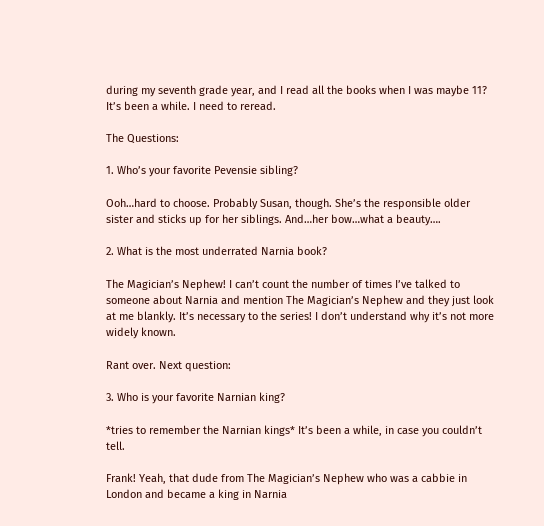during my seventh grade year, and I read all the books when I was maybe 11? It’s been a while. I need to reread.

The Questions:

1. Who’s your favorite Pevensie sibling?

Ooh…hard to choose. Probably Susan, though. She’s the responsible older sister and sticks up for her siblings. And…her bow…what a beauty….

2. What is the most underrated Narnia book?

The Magician’s Nephew! I can’t count the number of times I’ve talked to someone about Narnia and mention The Magician’s Nephew and they just look at me blankly. It’s necessary to the series! I don’t understand why it’s not more widely known.

Rant over. Next question:

3. Who is your favorite Narnian king?

*tries to remember the Narnian kings* It’s been a while, in case you couldn’t tell.

Frank! Yeah, that dude from The Magician’s Nephew who was a cabbie in London and became a king in Narnia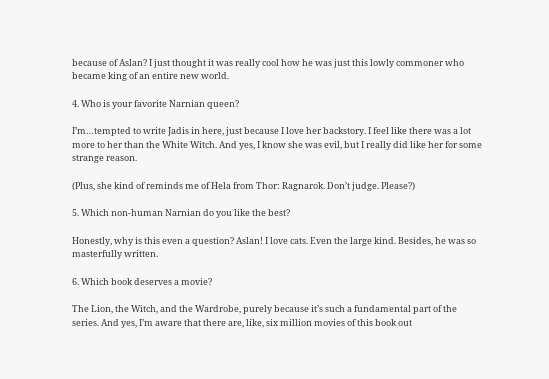because of Aslan? I just thought it was really cool how he was just this lowly commoner who became king of an entire new world.

4. Who is your favorite Narnian queen?

I’m…tempted to write Jadis in here, just because I love her backstory. I feel like there was a lot more to her than the White Witch. And yes, I know she was evil, but I really did like her for some strange reason.

(Plus, she kind of reminds me of Hela from Thor: Ragnarok. Don’t judge. Please?)

5. Which non-human Narnian do you like the best?

Honestly, why is this even a question? Aslan! I love cats. Even the large kind. Besides, he was so masterfully written.

6. Which book deserves a movie?

The Lion, the Witch, and the Wardrobe, purely because it’s such a fundamental part of the series. And yes, I’m aware that there are, like, six million movies of this book out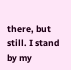there, but still. I stand by my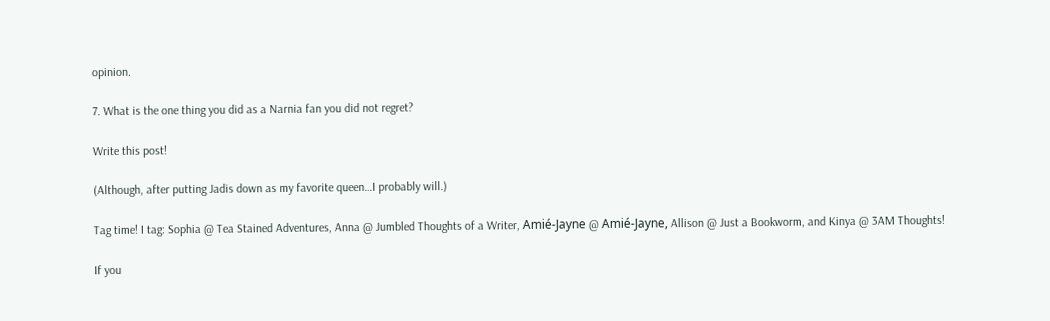opinion.

7. What is the one thing you did as a Narnia fan you did not regret?

Write this post!

(Although, after putting Jadis down as my favorite queen…I probably will.)

Tag time! I tag: Sophia @ Tea Stained Adventures, Anna @ Jumbled Thoughts of a Writer, Amié-Jayne @ Amié-Jayne, Allison @ Just a Bookworm, and Kinya @ 3AM Thoughts!

If you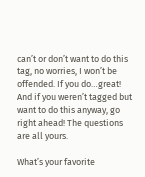can’t or don’t want to do this tag, no worries, I won’t be offended. If you do…great! And if you weren’t tagged but want to do this anyway, go right ahead! The questions are all yours.

What’s your favorite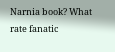Narnia book? What rate fanatic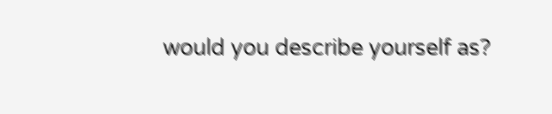would you describe yourself as?